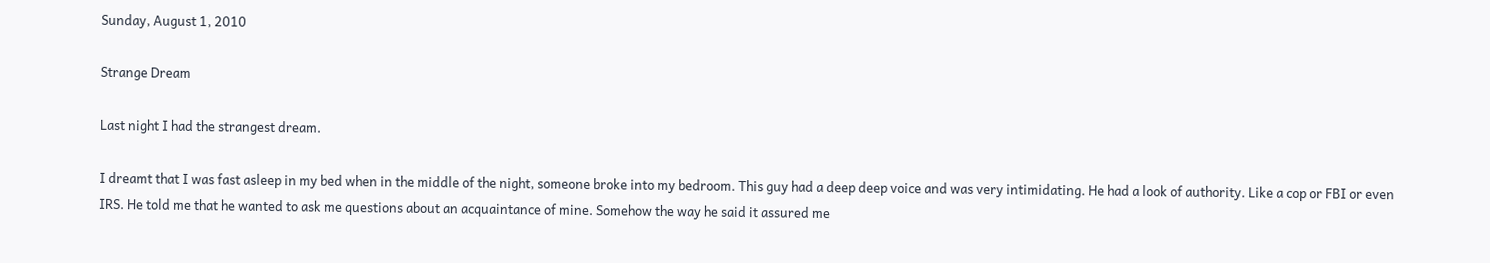Sunday, August 1, 2010

Strange Dream

Last night I had the strangest dream.

I dreamt that I was fast asleep in my bed when in the middle of the night, someone broke into my bedroom. This guy had a deep deep voice and was very intimidating. He had a look of authority. Like a cop or FBI or even IRS. He told me that he wanted to ask me questions about an acquaintance of mine. Somehow the way he said it assured me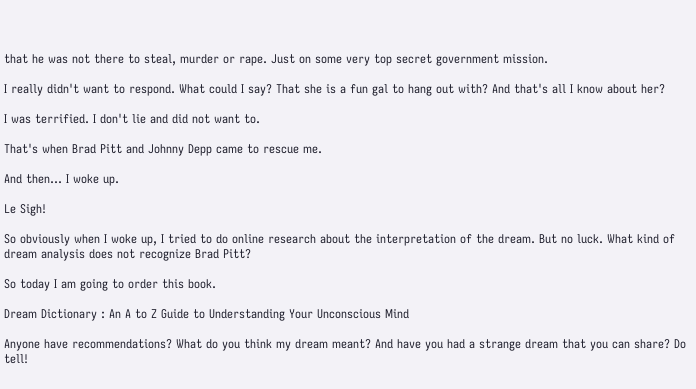that he was not there to steal, murder or rape. Just on some very top secret government mission.

I really didn't want to respond. What could I say? That she is a fun gal to hang out with? And that's all I know about her?

I was terrified. I don't lie and did not want to.

That's when Brad Pitt and Johnny Depp came to rescue me.

And then... I woke up.

Le Sigh!

So obviously when I woke up, I tried to do online research about the interpretation of the dream. But no luck. What kind of dream analysis does not recognize Brad Pitt?

So today I am going to order this book.

Dream Dictionary : An A to Z Guide to Understanding Your Unconscious Mind

Anyone have recommendations? What do you think my dream meant? And have you had a strange dream that you can share? Do tell!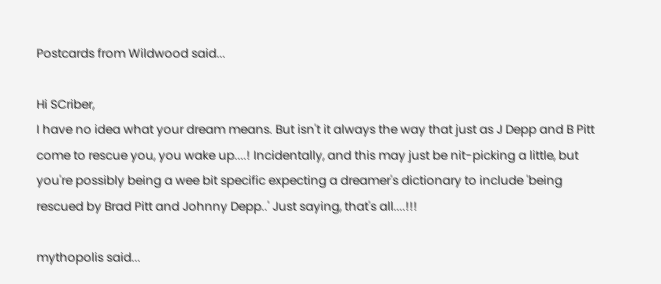Postcards from Wildwood said...

Hi SCriber,
I have no idea what your dream means. But isn't it always the way that just as J Depp and B Pitt come to rescue you, you wake up....! Incidentally, and this may just be nit-picking a little, but you're possibly being a wee bit specific expecting a dreamer's dictionary to include 'being rescued by Brad Pitt and Johnny Depp..' Just saying, that's all....!!!

mythopolis said...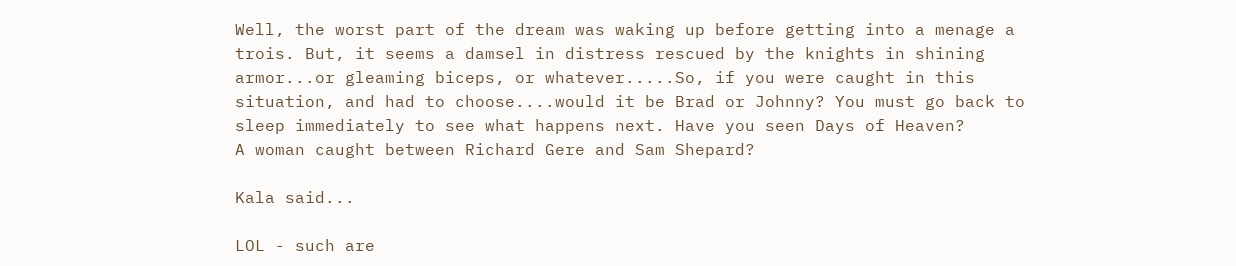Well, the worst part of the dream was waking up before getting into a menage a trois. But, it seems a damsel in distress rescued by the knights in shining armor...or gleaming biceps, or whatever.....So, if you were caught in this situation, and had to choose....would it be Brad or Johnny? You must go back to sleep immediately to see what happens next. Have you seen Days of Heaven?
A woman caught between Richard Gere and Sam Shepard?

Kala said...

LOL - such are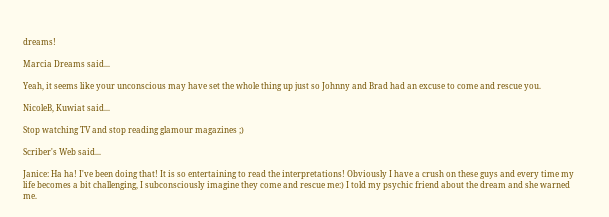dreams!

Marcia Dreams said...

Yeah, it seems like your unconscious may have set the whole thing up just so Johnny and Brad had an excuse to come and rescue you.

NicoleB, Kuwiat said...

Stop watching TV and stop reading glamour magazines ;)

Scriber's Web said...

Janice: Ha ha! I've been doing that! It is so entertaining to read the interpretations! Obviously I have a crush on these guys and every time my life becomes a bit challenging, I subconsciously imagine they come and rescue me:) I told my psychic friend about the dream and she warned me.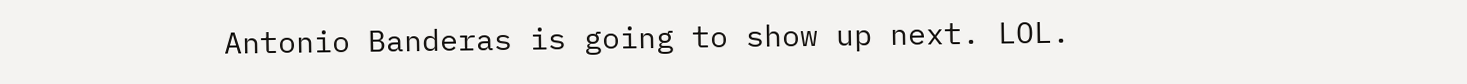Antonio Banderas is going to show up next. LOL.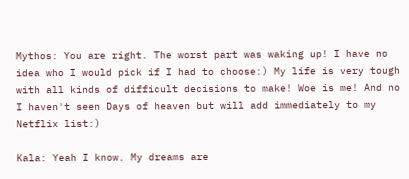Mythos: You are right. The worst part was waking up! I have no idea who I would pick if I had to choose:) My life is very tough with all kinds of difficult decisions to make! Woe is me! And no I haven't seen Days of heaven but will add immediately to my Netflix list:)

Kala: Yeah I know. My dreams are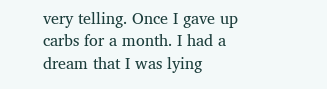very telling. Once I gave up carbs for a month. I had a dream that I was lying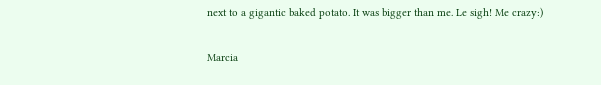next to a gigantic baked potato. It was bigger than me. Le sigh! Me crazy:)

Marcia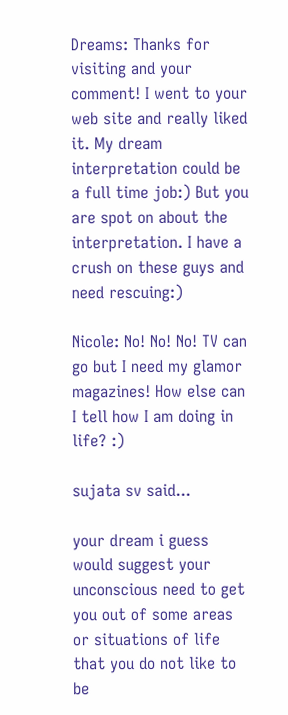Dreams: Thanks for visiting and your comment! I went to your web site and really liked it. My dream interpretation could be a full time job:) But you are spot on about the interpretation. I have a crush on these guys and need rescuing:)

Nicole: No! No! No! TV can go but I need my glamor magazines! How else can I tell how I am doing in life? :)

sujata sv said...

your dream i guess would suggest your unconscious need to get you out of some areas or situations of life that you do not like to be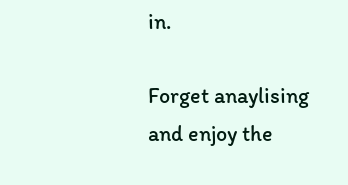in.

Forget anaylising and enjoy the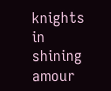knights in shining amour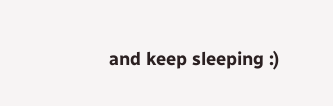and keep sleeping :)